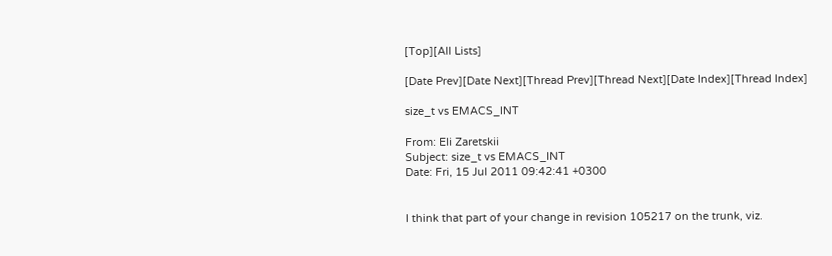[Top][All Lists]

[Date Prev][Date Next][Thread Prev][Thread Next][Date Index][Thread Index]

size_t vs EMACS_INT

From: Eli Zaretskii
Subject: size_t vs EMACS_INT
Date: Fri, 15 Jul 2011 09:42:41 +0300


I think that part of your change in revision 105217 on the trunk, viz.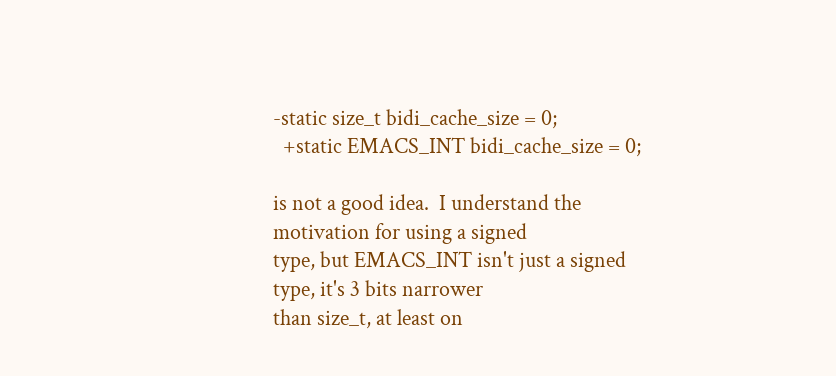-static size_t bidi_cache_size = 0;
  +static EMACS_INT bidi_cache_size = 0;

is not a good idea.  I understand the motivation for using a signed
type, but EMACS_INT isn't just a signed type, it's 3 bits narrower
than size_t, at least on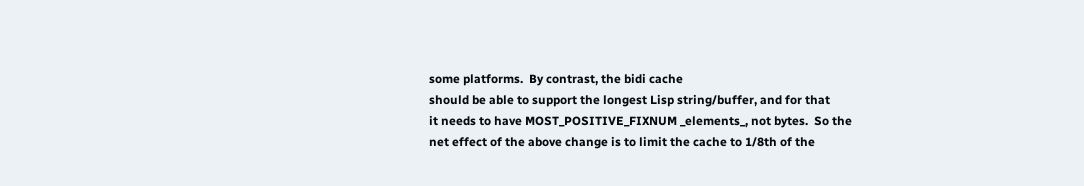some platforms.  By contrast, the bidi cache
should be able to support the longest Lisp string/buffer, and for that
it needs to have MOST_POSITIVE_FIXNUM _elements_, not bytes.  So the
net effect of the above change is to limit the cache to 1/8th of the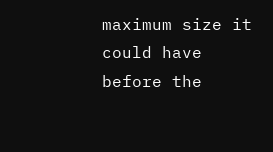maximum size it could have before the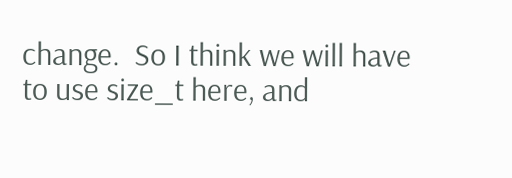change.  So I think we will have
to use size_t here, and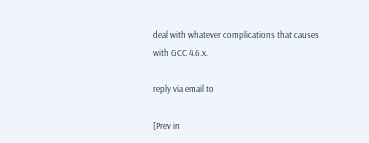deal with whatever complications that causes
with GCC 4.6.x.

reply via email to

[Prev in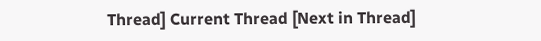Thread] Current Thread [Next in Thread]